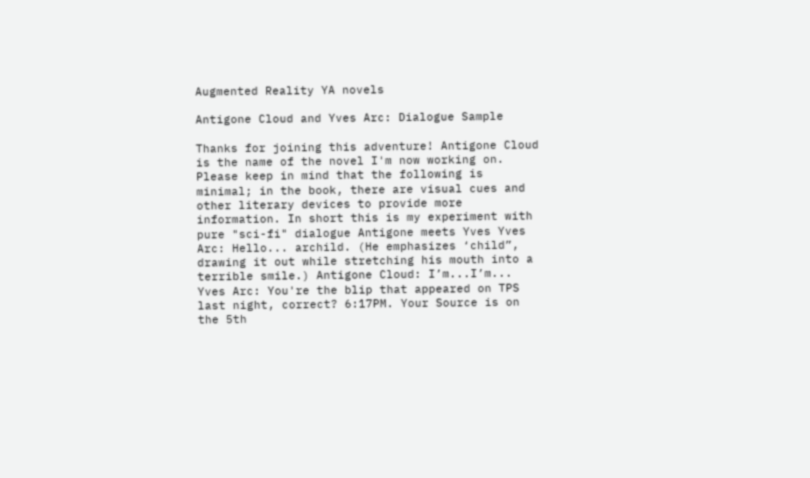Augmented Reality YA novels

Antigone Cloud and Yves Arc: Dialogue Sample

Thanks for joining this adventure! Antigone Cloud is the name of the novel I'm now working on. Please keep in mind that the following is minimal; in the book, there are visual cues and other literary devices to provide more information. In short this is my experiment with pure "sci-fi" dialogue Antigone meets Yves Yves Arc: Hello... archild. (He emphasizes ‘child”, drawing it out while stretching his mouth into a terrible smile.) Antigone Cloud: I’m...I’m... Yves Arc: You're the blip that appeared on TPS last night, correct? 6:17PM. Your Source is on the 5th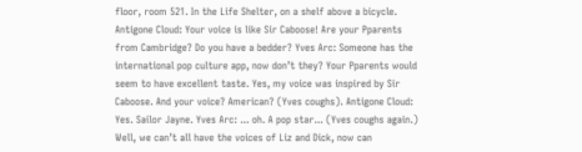floor, room 521. In the Life Shelter, on a shelf above a bicycle. Antigone Cloud: Your voice is like Sir Caboose! Are your Pparents from Cambridge? Do you have a bedder? Yves Arc: Someone has the international pop culture app, now don’t they? Your Pparents would seem to have excellent taste. Yes, my voice was inspired by Sir Caboose. And your voice? American? (Yves coughs). Antigone Cloud: Yes. Sailor Jayne. Yves Arc: ... oh. A pop star... (Yves coughs again.) Well, we can’t all have the voices of Liz and Dick, now can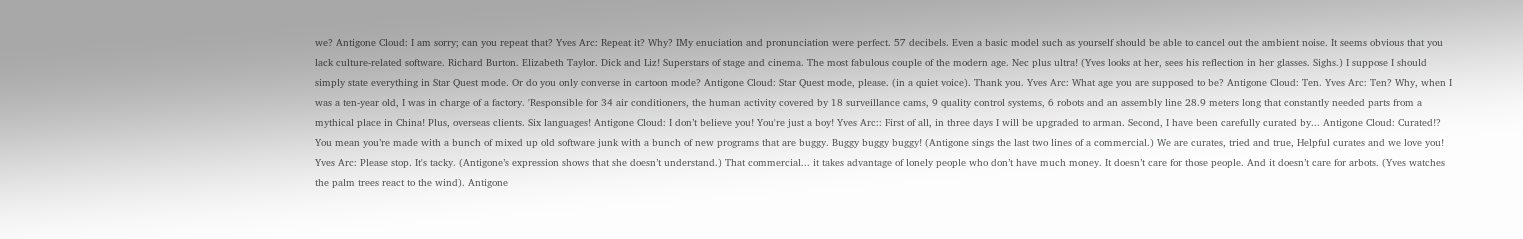we? Antigone Cloud: I am sorry; can you repeat that? Yves Arc: Repeat it? Why? IMy enuciation and pronunciation were perfect. 57 decibels. Even a basic model such as yourself should be able to cancel out the ambient noise. It seems obvious that you lack culture-related software. Richard Burton. Elizabeth Taylor. Dick and Liz! Superstars of stage and cinema. The most fabulous couple of the modern age. Nec plus ultra! (Yves looks at her, sees his reflection in her glasses. Sighs.) I suppose I should simply state everything in Star Quest mode. Or do you only converse in cartoon mode? Antigone Cloud: Star Quest mode, please. (in a quiet voice). Thank you. Yves Arc: What age you are supposed to be? Antigone Cloud: Ten. Yves Arc: Ten? Why, when I was a ten-year old, I was in charge of a factory. 'Responsible for 34 air conditioners, the human activity covered by 18 surveillance cams, 9 quality control systems, 6 robots and an assembly line 28.9 meters long that constantly needed parts from a mythical place in China! Plus, overseas clients. Six languages! Antigone Cloud: I don’t believe you! You're just a boy! Yves Arc:: First of all, in three days I will be upgraded to arman. Second, I have been carefully curated by... Antigone Cloud: Curated!? You mean you’re made with a bunch of mixed up old software junk with a bunch of new programs that are buggy. Buggy buggy buggy! (Antigone sings the last two lines of a commercial.) We are curates, tried and true, Helpful curates and we love you! Yves Arc: Please stop. It's tacky. (Antigone’s expression shows that she doesn’t understand.) That commercial... it takes advantage of lonely people who don’t have much money. It doesn’t care for those people. And it doesn’t care for arbots. (Yves watches the palm trees react to the wind). Antigone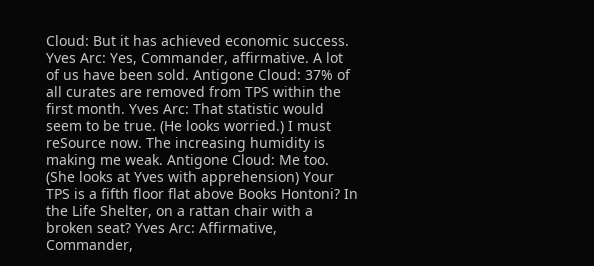Cloud: But it has achieved economic success. Yves Arc: Yes, Commander, affirmative. A lot of us have been sold. Antigone Cloud: 37% of all curates are removed from TPS within the first month. Yves Arc: That statistic would seem to be true. (He looks worried.) I must reSource now. The increasing humidity is making me weak. Antigone Cloud: Me too. (She looks at Yves with apprehension) Your TPS is a fifth floor flat above Books Hontoni? In the Life Shelter, on a rattan chair with a broken seat? Yves Arc: Affirmative, Commander,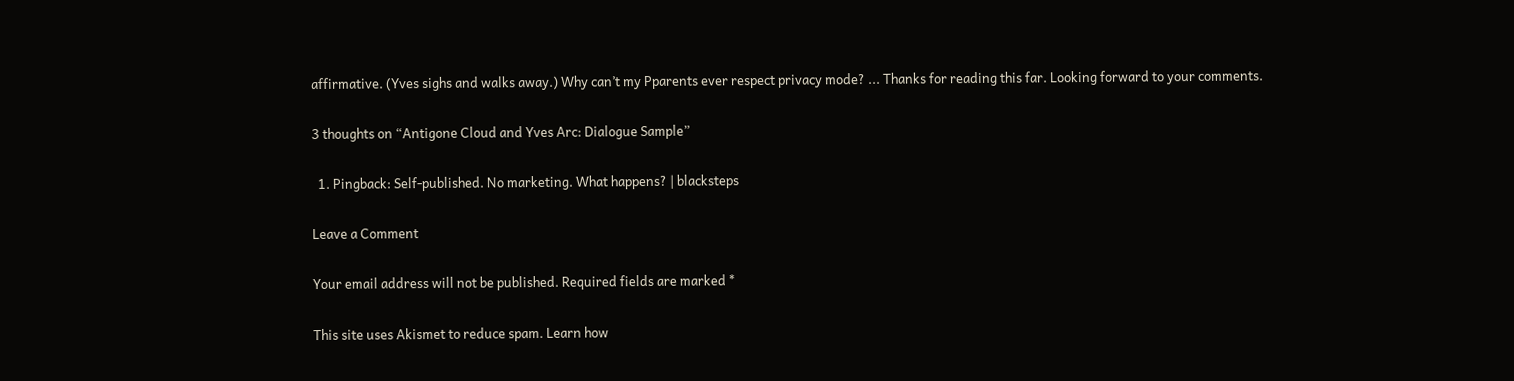affirmative. (Yves sighs and walks away.) Why can’t my Pparents ever respect privacy mode? ... Thanks for reading this far. Looking forward to your comments.

3 thoughts on “Antigone Cloud and Yves Arc: Dialogue Sample”

  1. Pingback: Self-published. No marketing. What happens? | blacksteps

Leave a Comment

Your email address will not be published. Required fields are marked *

This site uses Akismet to reduce spam. Learn how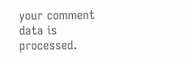your comment data is processed.